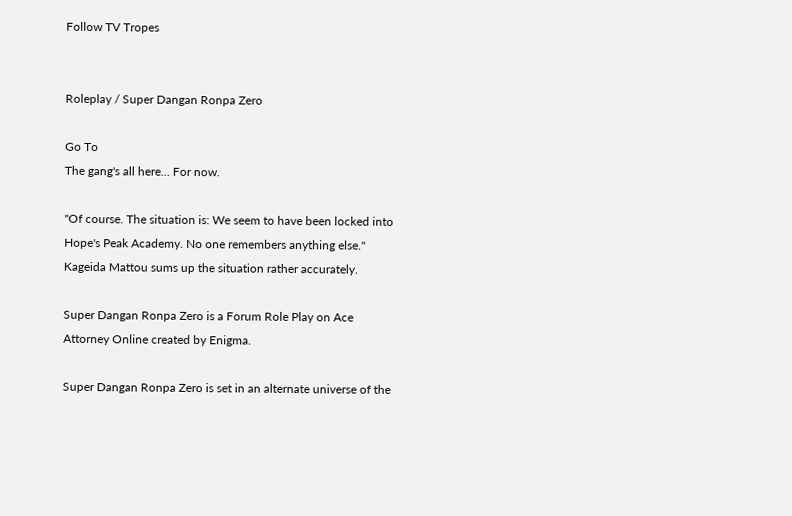Follow TV Tropes


Roleplay / Super Dangan Ronpa Zero

Go To
The gang's all here... For now.

"Of course. The situation is: We seem to have been locked into Hope's Peak Academy. No one remembers anything else."
Kageida Mattou sums up the situation rather accurately.

Super Dangan Ronpa Zero is a Forum Role Play on Ace Attorney Online created by Enigma.

Super Dangan Ronpa Zero is set in an alternate universe of the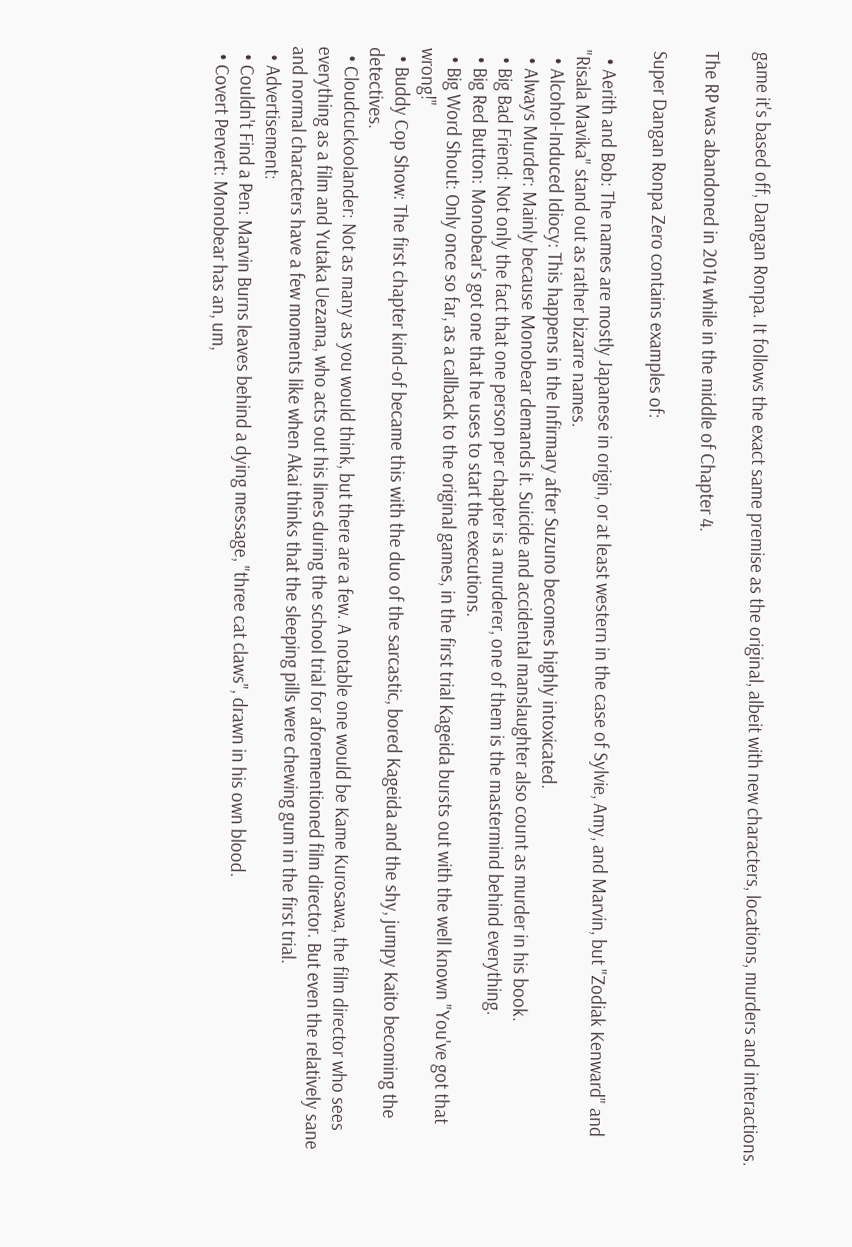game it's based off, Dangan Ronpa. It follows the exact same premise as the original, albeit with new characters, locations, murders and interactions.

The RP was abandoned in 2014 while in the middle of Chapter 4.

Super Dangan Ronpa Zero contains examples of:

  • Aerith and Bob: The names are mostly Japanese in origin, or at least western in the case of Sylvie, Amy, and Marvin, but "Zodiak Kenward" and "Risala Mavika" stand out as rather bizarre names.
  • Alcohol-Induced Idiocy: This happens in the Infirmary after Suzuno becomes highly intoxicated.
  • Always Murder: Mainly because Monobear demands it. Suicide and accidental manslaughter also count as murder in his book.
  • Big Bad Friend: Not only the fact that one person per chapter is a murderer, one of them is the mastermind behind everything.
  • Big Red Button: Monobear's got one that he uses to start the executions.
  • Big Word Shout: Only once so far, as a callback to the original games, in the first trial Kageida bursts out with the well known "You've got that wrong!"
  • Buddy Cop Show: The first chapter kind-of became this with the duo of the sarcastic, bored Kageida and the shy, jumpy Kaito becoming the detectives.
  • Cloudcuckoolander: Not as many as you would think, but there are a few. A notable one would be Kame Kurosawa, the film director who sees everything as a film and Yutaka Uezama, who acts out his lines during the school trial for aforementioned film director. But even the relatively sane and normal characters have a few moments like when Akai thinks that the sleeping pills were chewing gum in the first trial.
  • Advertisement:
  • Couldn't Find a Pen: Marvin Burns leaves behind a dying message, "three cat claws", drawn in his own blood.
  • Covert Pervert: Monobear has an, um,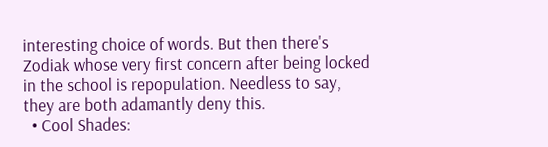interesting choice of words. But then there's Zodiak whose very first concern after being locked in the school is repopulation. Needless to say, they are both adamantly deny this.
  • Cool Shades: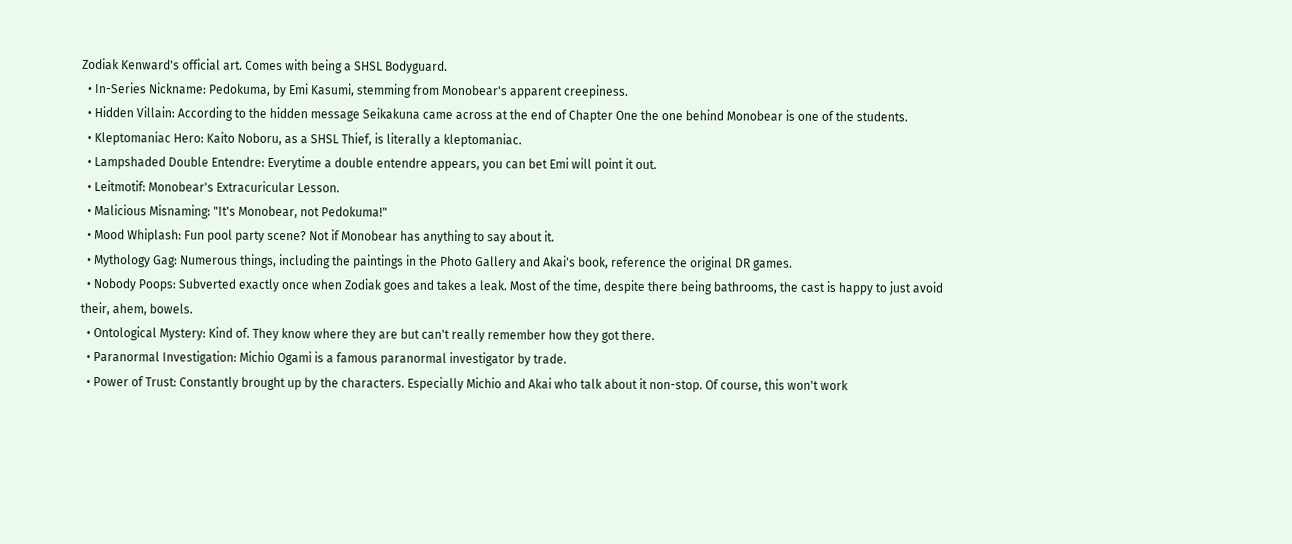Zodiak Kenward's official art. Comes with being a SHSL Bodyguard.
  • In-Series Nickname: Pedokuma, by Emi Kasumi, stemming from Monobear's apparent creepiness.
  • Hidden Villain: According to the hidden message Seikakuna came across at the end of Chapter One the one behind Monobear is one of the students.
  • Kleptomaniac Hero: Kaito Noboru, as a SHSL Thief, is literally a kleptomaniac.
  • Lampshaded Double Entendre: Everytime a double entendre appears, you can bet Emi will point it out.
  • Leitmotif: Monobear's Extracuricular Lesson.
  • Malicious Misnaming: "It's Monobear, not Pedokuma!"
  • Mood Whiplash: Fun pool party scene? Not if Monobear has anything to say about it.
  • Mythology Gag: Numerous things, including the paintings in the Photo Gallery and Akai's book, reference the original DR games.
  • Nobody Poops: Subverted exactly once when Zodiak goes and takes a leak. Most of the time, despite there being bathrooms, the cast is happy to just avoid their, ahem, bowels.
  • Ontological Mystery: Kind of. They know where they are but can't really remember how they got there.
  • Paranormal Investigation: Michio Ogami is a famous paranormal investigator by trade.
  • Power of Trust: Constantly brought up by the characters. Especially Michio and Akai who talk about it non-stop. Of course, this won't work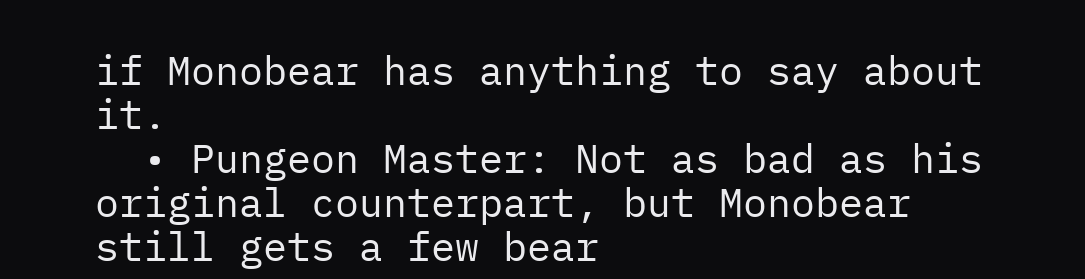if Monobear has anything to say about it.
  • Pungeon Master: Not as bad as his original counterpart, but Monobear still gets a few bear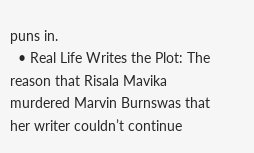puns in.
  • Real Life Writes the Plot: The reason that Risala Mavika murdered Marvin Burnswas that her writer couldn’t continue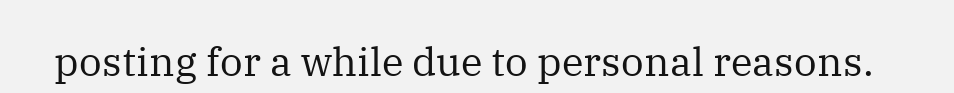posting for a while due to personal reasons.